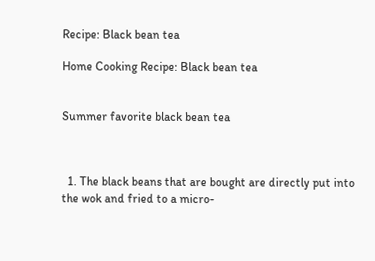Recipe: Black bean tea

Home Cooking Recipe: Black bean tea


Summer favorite black bean tea



  1. The black beans that are bought are directly put into the wok and fried to a micro-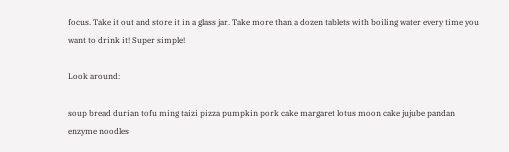focus. Take it out and store it in a glass jar. Take more than a dozen tablets with boiling water every time you want to drink it! Super simple!

Look around:

soup bread durian tofu ming taizi pizza pumpkin pork cake margaret lotus moon cake jujube pandan enzyme noodles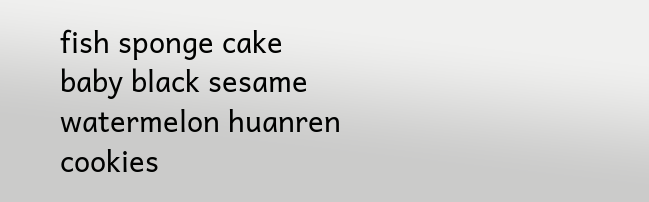fish sponge cake baby black sesame watermelon huanren cookies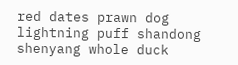red dates prawn dog lightning puff shandong shenyang whole duck